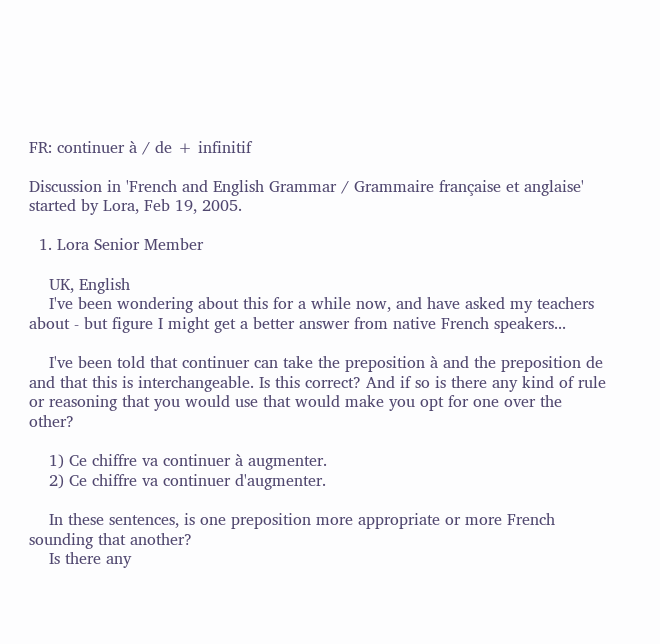FR: continuer à / de + infinitif

Discussion in 'French and English Grammar / Grammaire française et anglaise' started by Lora, Feb 19, 2005.

  1. Lora Senior Member

    UK, English
    I've been wondering about this for a while now, and have asked my teachers about - but figure I might get a better answer from native French speakers...

    I've been told that continuer can take the preposition à and the preposition de and that this is interchangeable. Is this correct? And if so is there any kind of rule or reasoning that you would use that would make you opt for one over the other?

    1) Ce chiffre va continuer à augmenter.
    2) Ce chiffre va continuer d'augmenter.

    In these sentences, is one preposition more appropriate or more French sounding that another?
    Is there any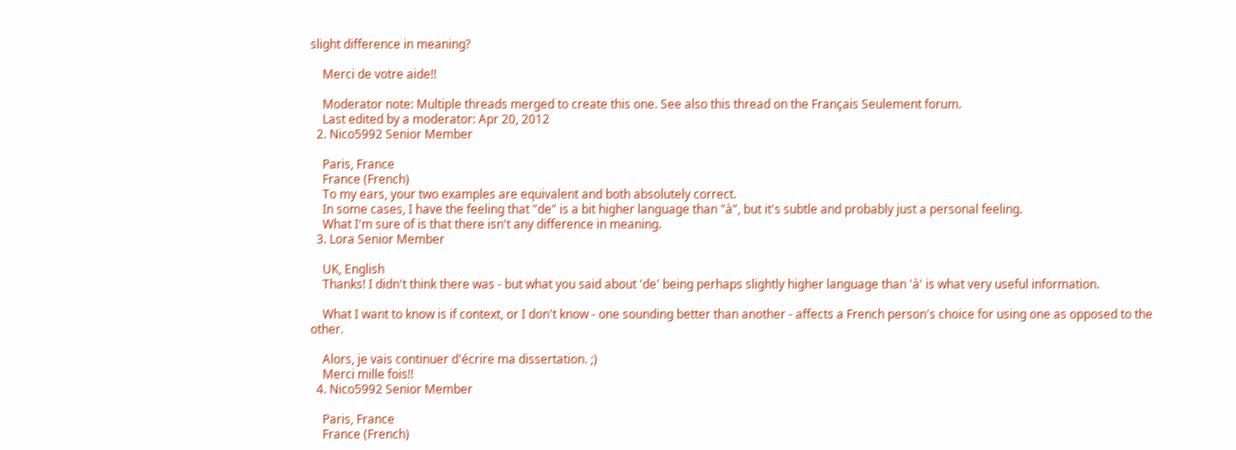slight difference in meaning?

    Merci de votre aide!!

    Moderator note: Multiple threads merged to create this one. See also this thread on the Français Seulement forum.
    Last edited by a moderator: Apr 20, 2012
  2. Nico5992 Senior Member

    Paris, France
    France (French)
    To my ears, your two examples are equivalent and both absolutely correct.
    In some cases, I have the feeling that "de" is a bit higher language than "à", but it's subtle and probably just a personal feeling.
    What I'm sure of is that there isn't any difference in meaning.
  3. Lora Senior Member

    UK, English
    Thanks! I didn't think there was - but what you said about 'de' being perhaps slightly higher language than 'à' is what very useful information.

    What I want to know is if context, or I don't know - one sounding better than another - affects a French person's choice for using one as opposed to the other.

    Alors, je vais continuer d'écrire ma dissertation. ;)
    Merci mille fois!!
  4. Nico5992 Senior Member

    Paris, France
    France (French)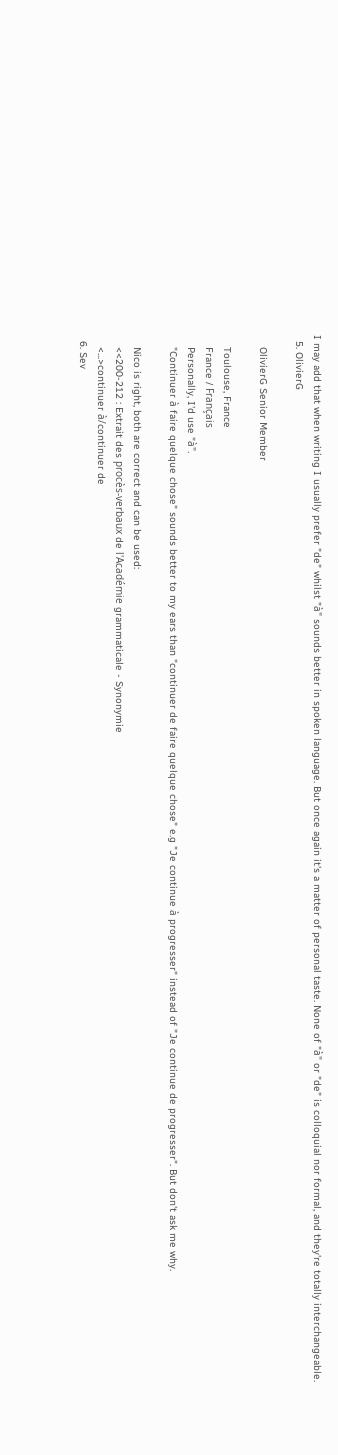I may add that when writing I usually prefer "de" whilst "à" sounds better in spoken language. But once again it's a matter of personal taste. None of "à" or "de" is colloquial nor formal, and they're totally interchangeable.
  5. OlivierG

    OlivierG Senior Member

    Toulouse, France
    France / Français
    Personally, I'd use "à".
    "Continuer à faire quelque chose" sounds better to my ears than "continuer de faire quelque chose" e.g "Je continue à progresser" instead of "Je continue de progresser". But don't ask me why.

    Nico is right, both are correct and can be used:
    <<200-212 : Extrait des procès-verbaux de l'Académie grammaticale - Synonymie
    <...>continuer à/continuer de
  6. Sev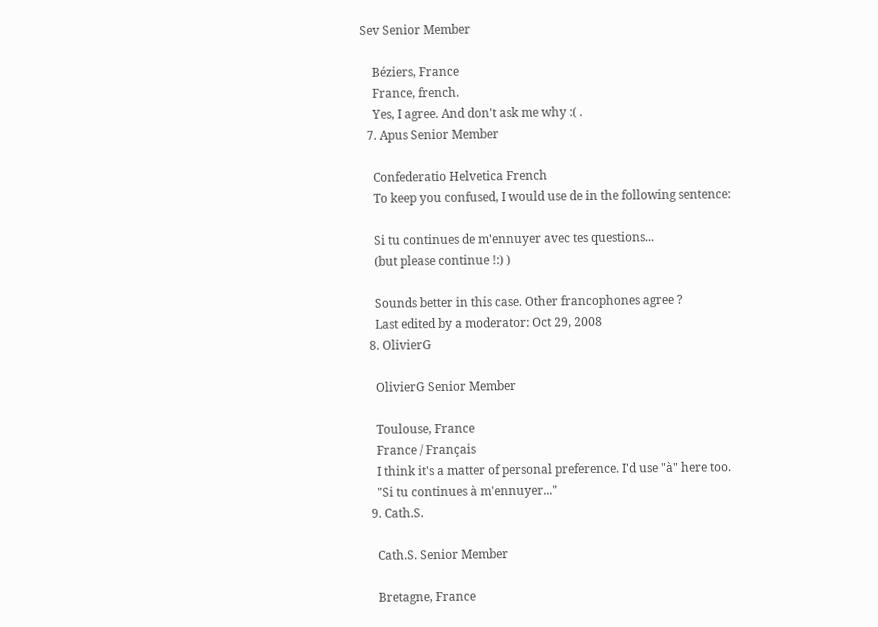Sev Senior Member

    Béziers, France
    France, french.
    Yes, I agree. And don't ask me why :( .
  7. Apus Senior Member

    Confederatio Helvetica French
    To keep you confused, I would use de in the following sentence:

    Si tu continues de m'ennuyer avec tes questions...
    (but please continue !:) )

    Sounds better in this case. Other francophones agree ?
    Last edited by a moderator: Oct 29, 2008
  8. OlivierG

    OlivierG Senior Member

    Toulouse, France
    France / Français
    I think it's a matter of personal preference. I'd use "à" here too.
    "Si tu continues à m'ennuyer..."
  9. Cath.S.

    Cath.S. Senior Member

    Bretagne, France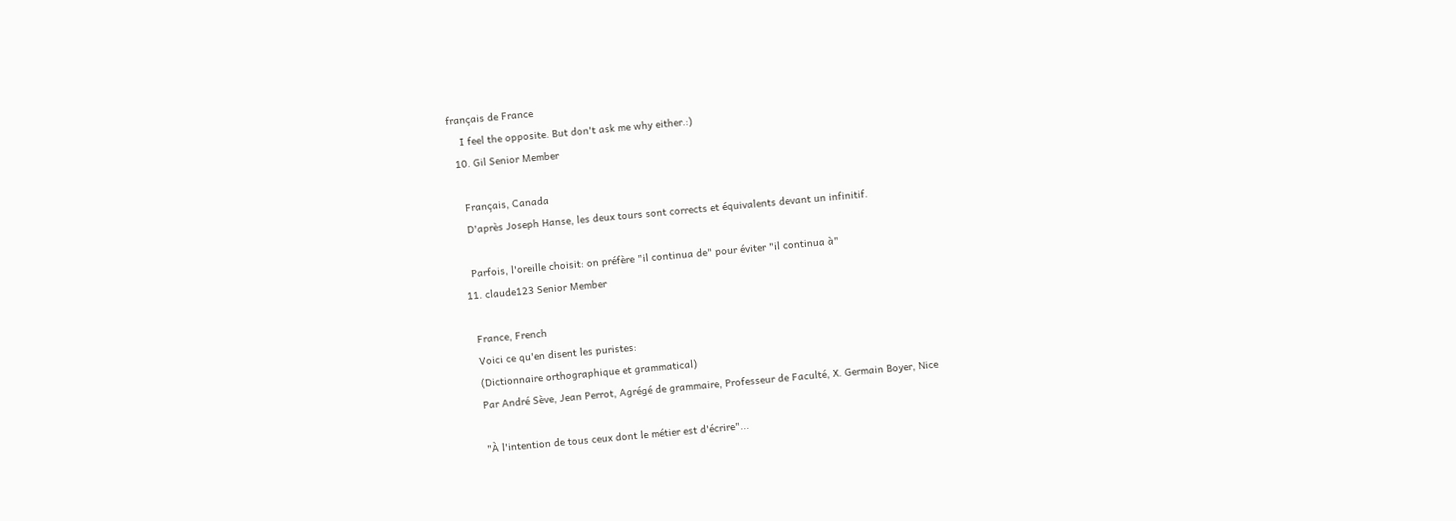français de France
    I feel the opposite. But don't ask me why either.:)
  10. Gil Senior Member

    Français, Canada
    D'après Joseph Hanse, les deux tours sont corrects et équivalents devant un infinitif.

    Parfois, l'oreille choisit: on préfère "il continua de" pour éviter "il continua à"
  11. claude123 Senior Member

    France, French
    Voici ce qu'en disent les puristes:
    (Dictionnaire orthographique et grammatical)
    Par André Sève, Jean Perrot, Agrégé de grammaire, Professeur de Faculté, X. Germain Boyer, Nice

    "À l'intention de tous ceux dont le métier est d'écrire"...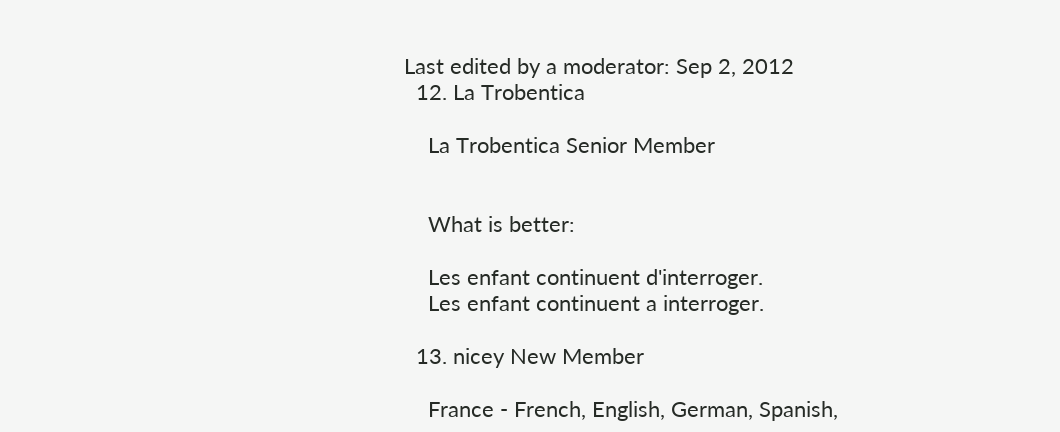Last edited by a moderator: Sep 2, 2012
  12. La Trobentica

    La Trobentica Senior Member


    What is better:

    Les enfant continuent d'interroger.
    Les enfant continuent a interroger.

  13. nicey New Member

    France - French, English, German, Spanish,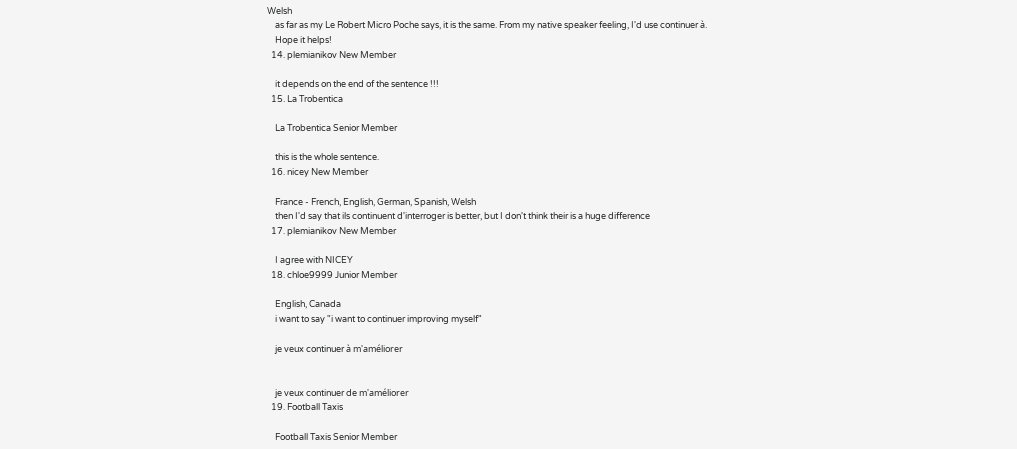Welsh
    as far as my Le Robert Micro Poche says, it is the same. From my native speaker feeling, I'd use continuer à.
    Hope it helps!
  14. plemianikov New Member

    it depends on the end of the sentence !!!
  15. La Trobentica

    La Trobentica Senior Member

    this is the whole sentence.
  16. nicey New Member

    France - French, English, German, Spanish, Welsh
    then I'd say that ils continuent d'interroger is better, but I don't think their is a huge difference
  17. plemianikov New Member

    I agree with NICEY
  18. chloe9999 Junior Member

    English, Canada
    i want to say "i want to continuer improving myself"

    je veux continuer à m'améliorer


    je veux continuer de m'améliorer
  19. Football Taxis

    Football Taxis Senior Member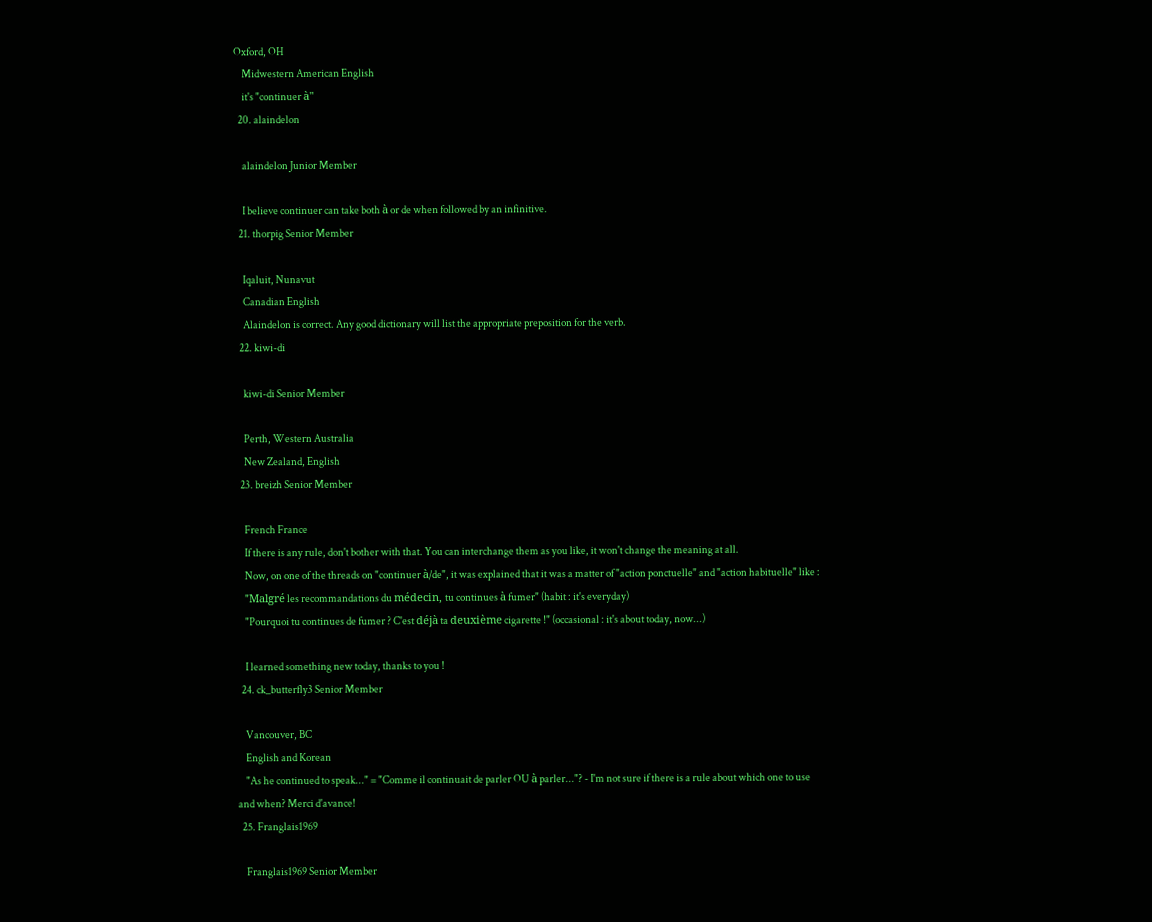Oxford, OH
    Midwestern American English
    it's "continuer à"
  20. alaindelon

    alaindelon Junior Member

    I believe continuer can take both à or de when followed by an infinitive.
  21. thorpig Senior Member

    Iqaluit, Nunavut
    Canadian English
    Alaindelon is correct. Any good dictionary will list the appropriate preposition for the verb.
  22. kiwi-di

    kiwi-di Senior Member

    Perth, Western Australia
    New Zealand, English
  23. breizh Senior Member

    French France
    If there is any rule, don't bother with that. You can interchange them as you like, it won't change the meaning at all.
    Now, on one of the threads on "continuer à/de", it was explained that it was a matter of "action ponctuelle" and "action habituelle" like :
    "Malgré les recommandations du médecin, tu continues à fumer" (habit : it's everyday)
    "Pourquoi tu continues de fumer ? C'est déjà ta deuxième cigarette !" (occasional : it's about today, now...)

    I learned something new today, thanks to you !
  24. ck_butterfly3 Senior Member

    Vancouver, BC
    English and Korean
    "As he continued to speak..." = "Comme il continuait de parler OU à parler..."? - I'm not sure if there is a rule about which one to use and when? Merci d'avance!
  25. Franglais1969

    Franglais1969 Senior Member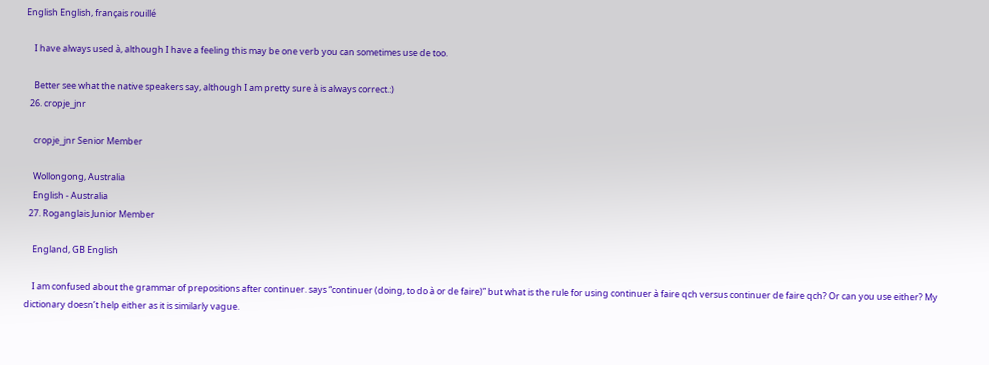English English, français rouillé

    I have always used à, although I have a feeling this may be one verb you can sometimes use de too.

    Better see what the native speakers say, although I am pretty sure à is always correct.:)
  26. cropje_jnr

    cropje_jnr Senior Member

    Wollongong, Australia
    English - Australia
  27. Roganglais Junior Member

    England, GB English

    I am confused about the grammar of prepositions after continuer. says “continuer (doing, to do à or de faire)” but what is the rule for using continuer à faire qch versus continuer de faire qch? Or can you use either? My dictionary doesn’t help either as it is similarly vague.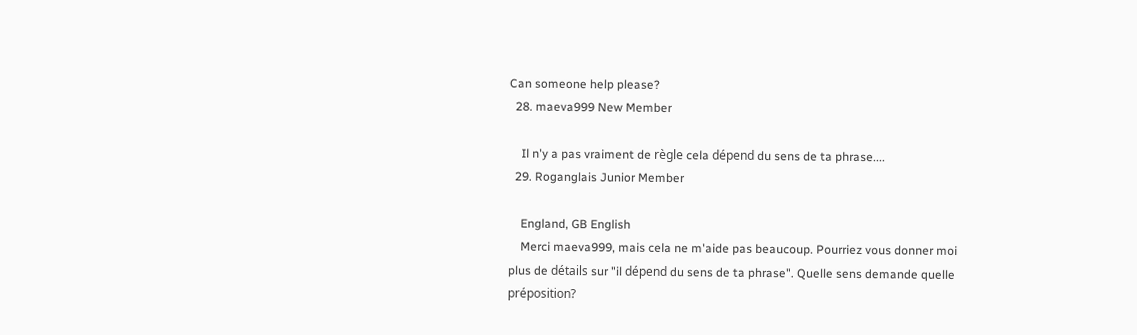Can someone help please?
  28. maeva999 New Member

    Il n'y a pas vraiment de règle cela dépend du sens de ta phrase....
  29. Roganglais Junior Member

    England, GB English
    Merci maeva999, mais cela ne m'aide pas beaucoup. Pourriez vous donner moi plus de détails sur "il dépend du sens de ta phrase". Quelle sens demande quelle préposition?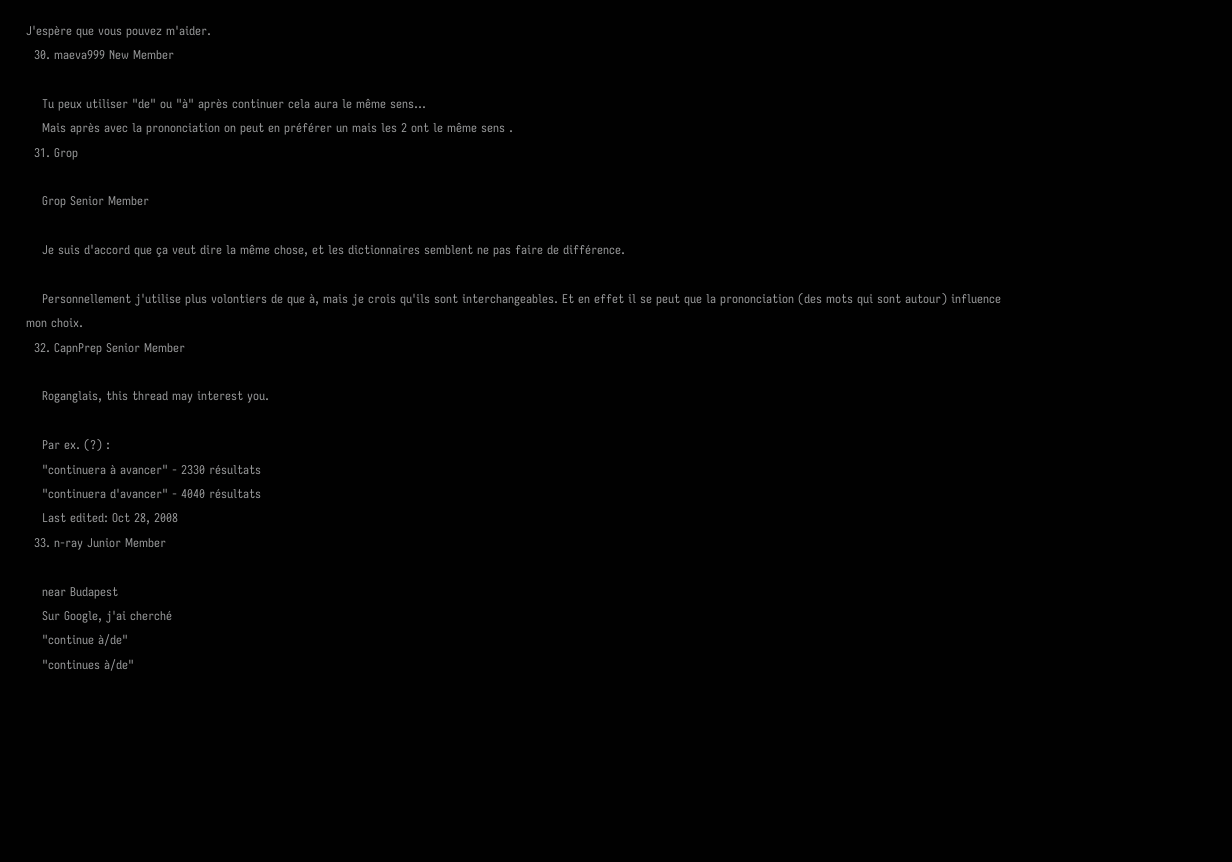J'espère que vous pouvez m'aider.
  30. maeva999 New Member

    Tu peux utiliser "de" ou "à" après continuer cela aura le même sens...
    Mais après avec la prononciation on peut en préférer un mais les 2 ont le même sens .
  31. Grop

    Grop Senior Member

    Je suis d'accord que ça veut dire la même chose, et les dictionnaires semblent ne pas faire de différence.

    Personnellement j'utilise plus volontiers de que à, mais je crois qu'ils sont interchangeables. Et en effet il se peut que la prononciation (des mots qui sont autour) influence mon choix.
  32. CapnPrep Senior Member

    Roganglais, this thread may interest you.

    Par ex. (?) :
    "continuera à avancer" - 2330 résultats
    "continuera d'avancer" - 4040 résultats
    Last edited: Oct 28, 2008
  33. n-ray Junior Member

    near Budapest
    Sur Google, j'ai cherché
    "continue à/de"
    "continues à/de"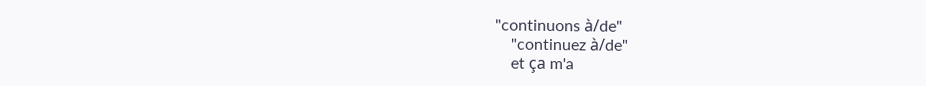"continuons à/de"
    "continuez à/de"
    et ça m'a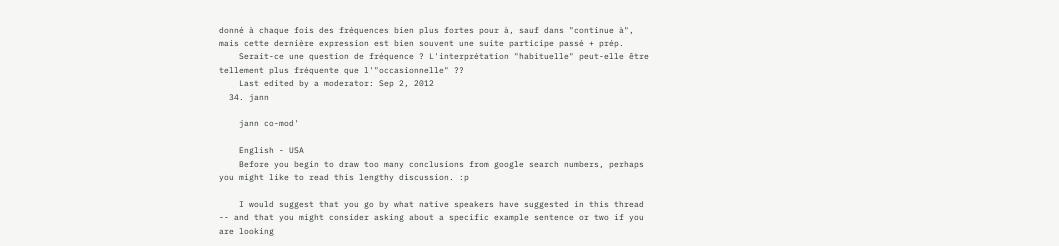donné à chaque fois des fréquences bien plus fortes pour à, sauf dans "continue à", mais cette dernière expression est bien souvent une suite participe passé + prép.
    Serait-ce une question de fréquence ? L'interprétation "habituelle" peut-elle être tellement plus fréquente que l'"occasionnelle" ??
    Last edited by a moderator: Sep 2, 2012
  34. jann

    jann co-mod'

    English - USA
    Before you begin to draw too many conclusions from google search numbers, perhaps you might like to read this lengthy discussion. :p

    I would suggest that you go by what native speakers have suggested in this thread -- and that you might consider asking about a specific example sentence or two if you are looking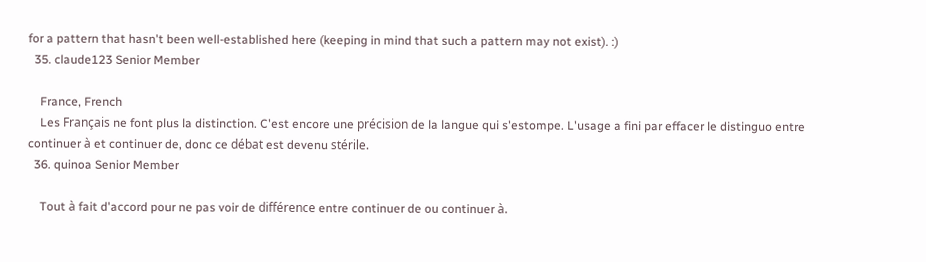for a pattern that hasn't been well-established here (keeping in mind that such a pattern may not exist). :)
  35. claude123 Senior Member

    France, French
    Les Français ne font plus la distinction. C'est encore une précision de la langue qui s'estompe. L'usage a fini par effacer le distinguo entre continuer à et continuer de, donc ce débat est devenu stérile.
  36. quinoa Senior Member

    Tout à fait d'accord pour ne pas voir de différence entre continuer de ou continuer à.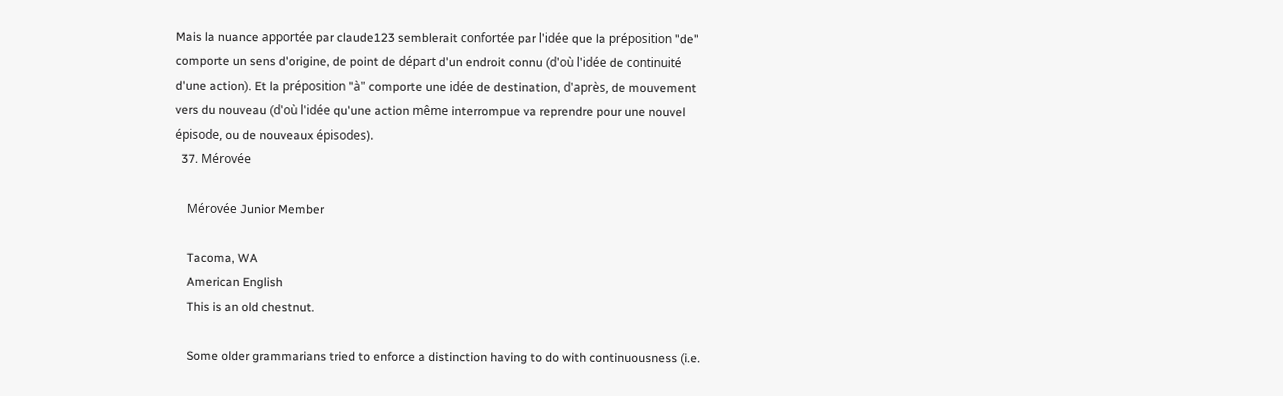Mais la nuance apportée par claude123 semblerait confortée par l'idée que la préposition "de" comporte un sens d'origine, de point de départ d'un endroit connu (d'où l'idée de continuité d'une action). Et la préposition "à" comporte une idée de destination, d'après, de mouvement vers du nouveau (d'où l'idée qu'une action même interrompue va reprendre pour une nouvel épisode, ou de nouveaux épisodes).
  37. Mérovée

    Mérovée Junior Member

    Tacoma, WA
    American English
    This is an old chestnut.

    Some older grammarians tried to enforce a distinction having to do with continuousness (i.e.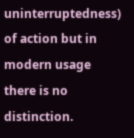uninterruptedness) of action but in modern usage there is no distinction.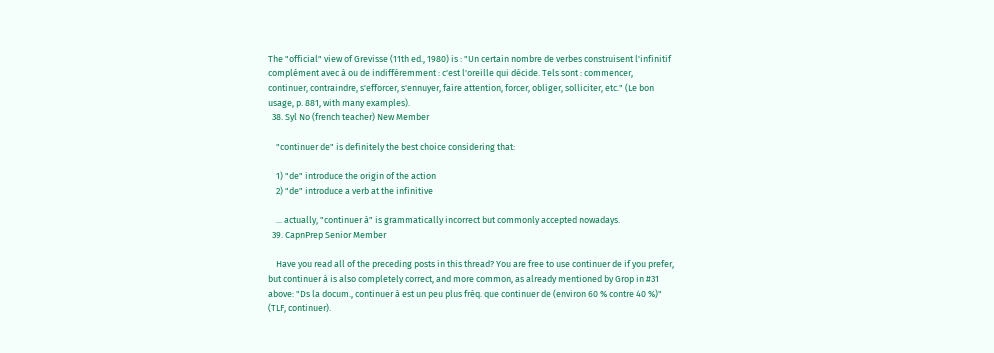The "official" view of Grevisse (11th ed., 1980) is : "Un certain nombre de verbes construisent l'infinitif complément avec à ou de indifféremment : c'est l'oreille qui décide. Tels sont : commencer, continuer, contraindre, s'efforcer, s'ennuyer, faire attention, forcer, obliger, solliciter, etc." (Le bon usage, p. 881, with many examples).
  38. Syl No (french teacher) New Member

    "continuer de" is definitely the best choice considering that:

    1) "de" introduce the origin of the action
    2) "de" introduce a verb at the infinitive

    ... actually, "continuer à" is grammatically incorrect but commonly accepted nowadays.
  39. CapnPrep Senior Member

    Have you read all of the preceding posts in this thread? You are free to use continuer de if you prefer, but continuer à is also completely correct, and more common, as already mentioned by Grop in #31 above: "Ds la docum., continuer à est un peu plus fréq. que continuer de (environ 60 % contre 40 %)" (TLF, continuer).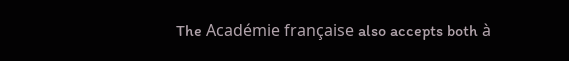The Académie française also accepts both à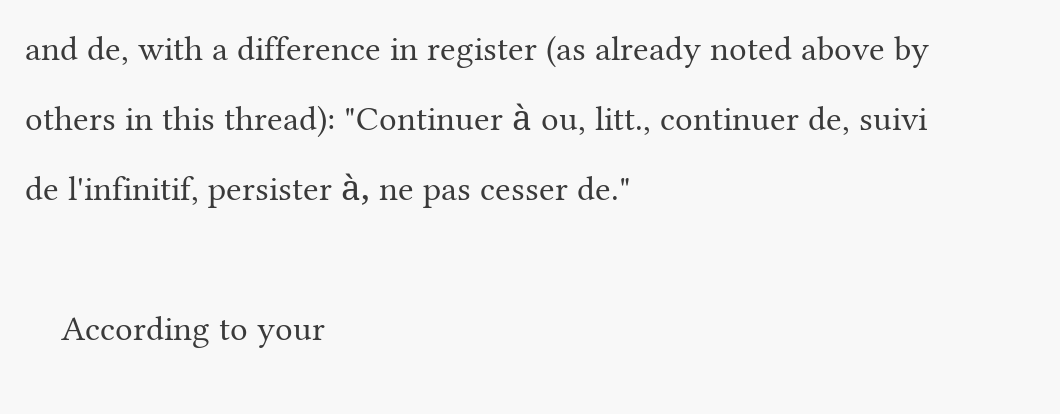and de, with a difference in register (as already noted above by others in this thread): "Continuer à ou, litt., continuer de, suivi de l'infinitif, persister à, ne pas cesser de."

    According to your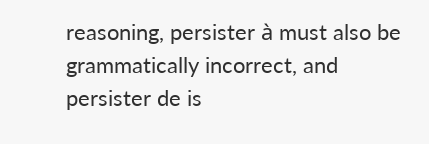reasoning, persister à must also be grammatically incorrect, and persister de is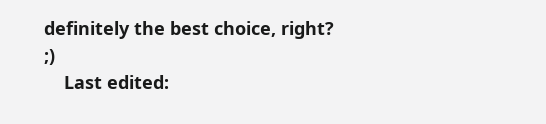definitely the best choice, right? ;)
    Last edited: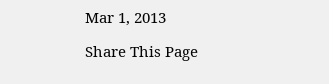Mar 1, 2013

Share This Page